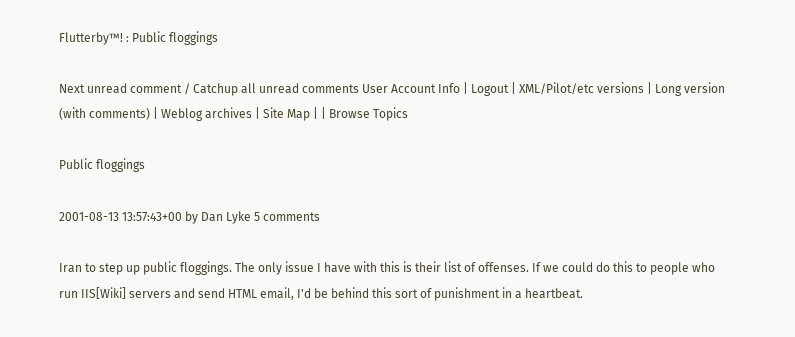Flutterby™! : Public floggings

Next unread comment / Catchup all unread comments User Account Info | Logout | XML/Pilot/etc versions | Long version (with comments) | Weblog archives | Site Map | | Browse Topics

Public floggings

2001-08-13 13:57:43+00 by Dan Lyke 5 comments

Iran to step up public floggings. The only issue I have with this is their list of offenses. If we could do this to people who run IIS[Wiki] servers and send HTML email, I'd be behind this sort of punishment in a heartbeat.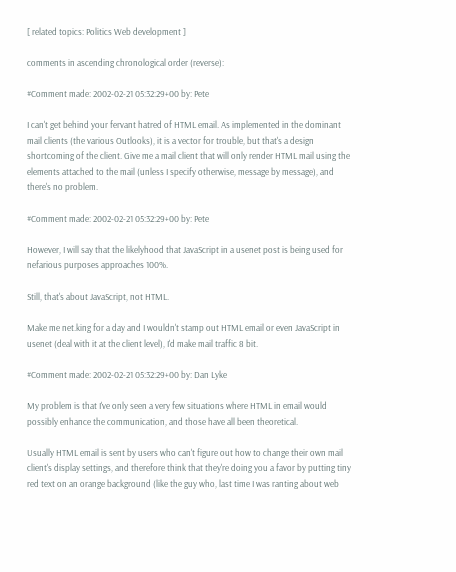[ related topics: Politics Web development ]

comments in ascending chronological order (reverse):

#Comment made: 2002-02-21 05:32:29+00 by: Pete

I can't get behind your fervant hatred of HTML email. As implemented in the dominant mail clients (the various Outlooks), it is a vector for trouble, but that's a design shortcoming of the client. Give me a mail client that will only render HTML mail using the elements attached to the mail (unless I specify otherwise, message by message), and there's no problem.

#Comment made: 2002-02-21 05:32:29+00 by: Pete

However, I will say that the likelyhood that JavaScript in a usenet post is being used for nefarious purposes approaches 100%.

Still, that's about JavaScript, not HTML.

Make me net.king for a day and I wouldn't stamp out HTML email or even JavaScript in usenet (deal with it at the client level), I'd make mail traffic 8 bit.

#Comment made: 2002-02-21 05:32:29+00 by: Dan Lyke

My problem is that I've only seen a very few situations where HTML in email would possibly enhance the communication, and those have all been theoretical.

Usually HTML email is sent by users who can't figure out how to change their own mail client's display settings, and therefore think that they're doing you a favor by putting tiny red text on an orange background (like the guy who, last time I was ranting about web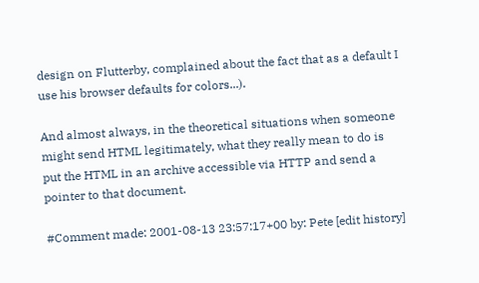design on Flutterby, complained about the fact that as a default I use his browser defaults for colors...).

And almost always, in the theoretical situations when someone might send HTML legitimately, what they really mean to do is put the HTML in an archive accessible via HTTP and send a pointer to that document.

#Comment made: 2001-08-13 23:57:17+00 by: Pete [edit history]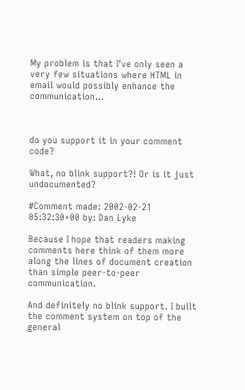My problem is that I've only seen a very few situations where HTML in email would possibly enhance the communication...



do you support it in your comment code?

What, no blink support?! Or is it just undocumented?

#Comment made: 2002-02-21 05:32:30+00 by: Dan Lyke

Because I hope that readers making comments here think of them more along the lines of document creation than simple peer-to-peer communication.

And definitely no blink support. I built the comment system on top of the general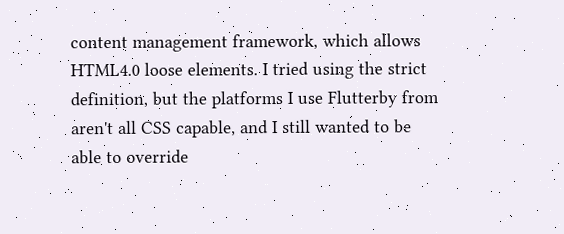content management framework, which allows HTML4.0 loose elements. I tried using the strict definition, but the platforms I use Flutterby from aren't all CSS capable, and I still wanted to be able to override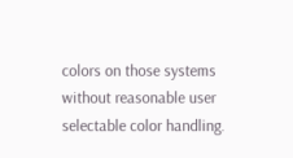colors on those systems without reasonable user selectable color handling.